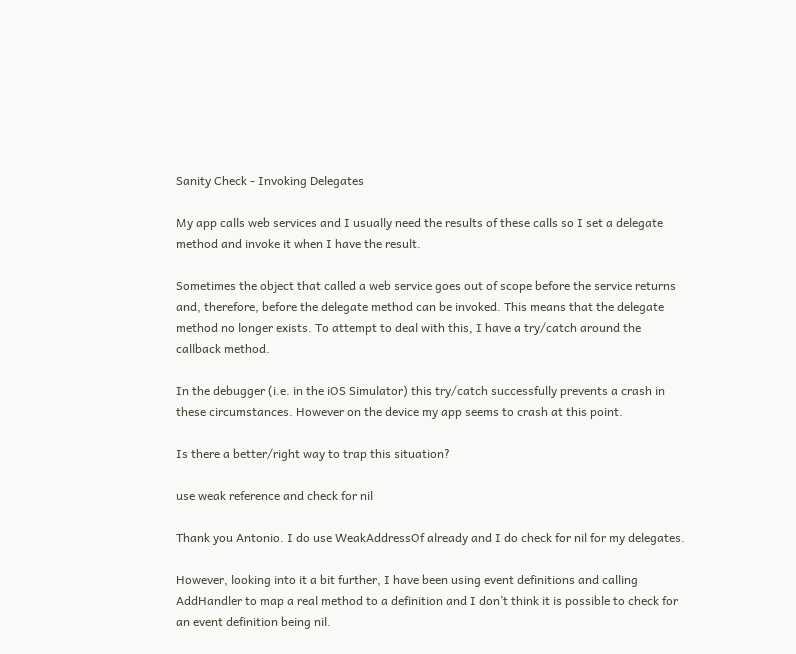Sanity Check - Invoking Delegates

My app calls web services and I usually need the results of these calls so I set a delegate method and invoke it when I have the result.

Sometimes the object that called a web service goes out of scope before the service returns and, therefore, before the delegate method can be invoked. This means that the delegate method no longer exists. To attempt to deal with this, I have a try/catch around the callback method.

In the debugger (i.e. in the iOS Simulator) this try/catch successfully prevents a crash in these circumstances. However on the device my app seems to crash at this point.

Is there a better/right way to trap this situation?

use weak reference and check for nil

Thank you Antonio. I do use WeakAddressOf already and I do check for nil for my delegates.

However, looking into it a bit further, I have been using event definitions and calling AddHandler to map a real method to a definition and I don’t think it is possible to check for an event definition being nil.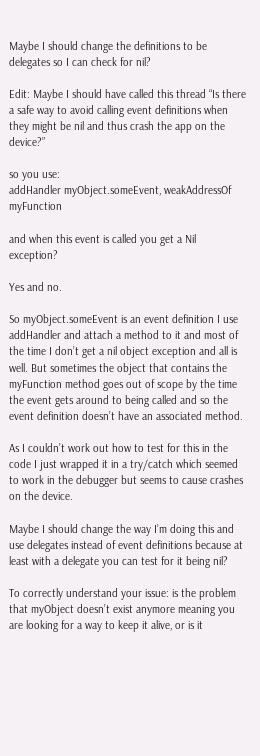Maybe I should change the definitions to be delegates so I can check for nil?

Edit: Maybe I should have called this thread “Is there a safe way to avoid calling event definitions when they might be nil and thus crash the app on the device?”

so you use:
addHandler myObject.someEvent, weakAddressOf myFunction

and when this event is called you get a Nil exception?

Yes and no.

So myObject.someEvent is an event definition I use addHandler and attach a method to it and most of the time I don’t get a nil object exception and all is well. But sometimes the object that contains the myFunction method goes out of scope by the time the event gets around to being called and so the event definition doesn’t have an associated method.

As I couldn’t work out how to test for this in the code I just wrapped it in a try/catch which seemed to work in the debugger but seems to cause crashes on the device.

Maybe I should change the way I’m doing this and use delegates instead of event definitions because at least with a delegate you can test for it being nil?

To correctly understand your issue: is the problem that myObject doesn’t exist anymore meaning you are looking for a way to keep it alive, or is it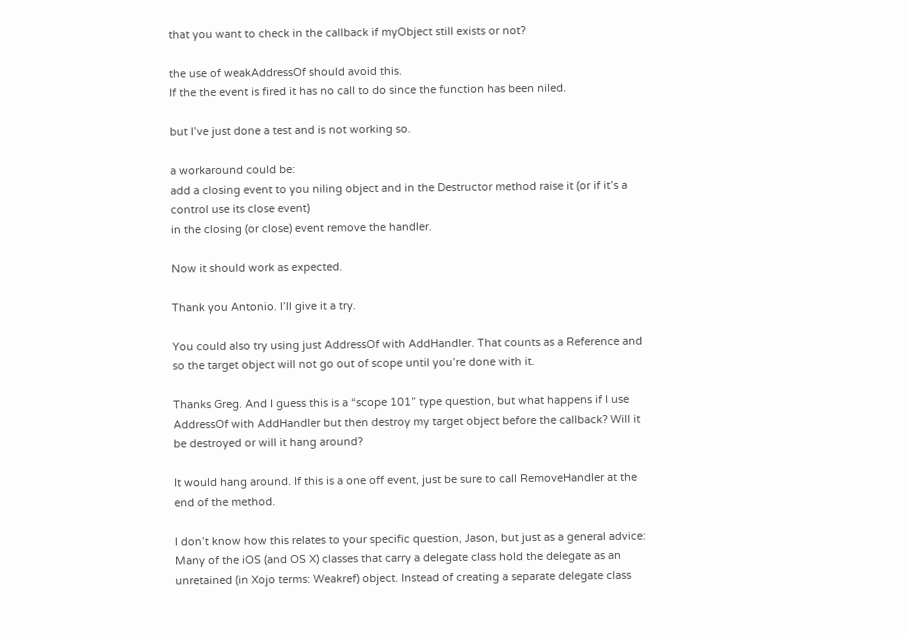that you want to check in the callback if myObject still exists or not?

the use of weakAddressOf should avoid this.
If the the event is fired it has no call to do since the function has been niled.

but I’ve just done a test and is not working so.

a workaround could be:
add a closing event to you niling object and in the Destructor method raise it (or if it’s a control use its close event)
in the closing (or close) event remove the handler.

Now it should work as expected.

Thank you Antonio. I’ll give it a try.

You could also try using just AddressOf with AddHandler. That counts as a Reference and so the target object will not go out of scope until you’re done with it.

Thanks Greg. And I guess this is a “scope 101” type question, but what happens if I use AddressOf with AddHandler but then destroy my target object before the callback? Will it be destroyed or will it hang around?

It would hang around. If this is a one off event, just be sure to call RemoveHandler at the end of the method.

I don’t know how this relates to your specific question, Jason, but just as a general advice: Many of the iOS (and OS X) classes that carry a delegate class hold the delegate as an unretained (in Xojo terms: Weakref) object. Instead of creating a separate delegate class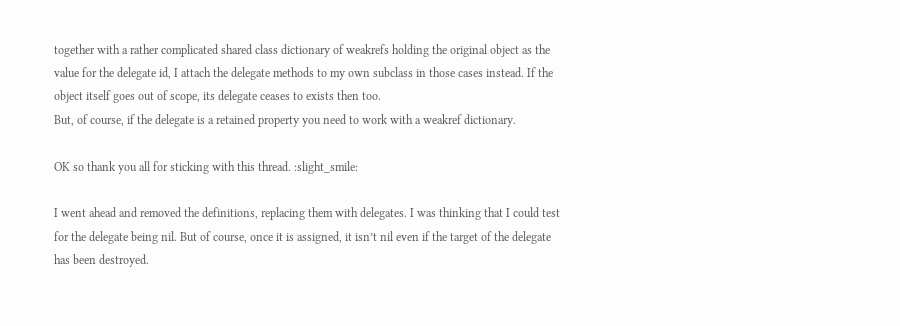together with a rather complicated shared class dictionary of weakrefs holding the original object as the value for the delegate id, I attach the delegate methods to my own subclass in those cases instead. If the object itself goes out of scope, its delegate ceases to exists then too.
But, of course, if the delegate is a retained property you need to work with a weakref dictionary.

OK so thank you all for sticking with this thread. :slight_smile:

I went ahead and removed the definitions, replacing them with delegates. I was thinking that I could test for the delegate being nil. But of course, once it is assigned, it isn’t nil even if the target of the delegate has been destroyed.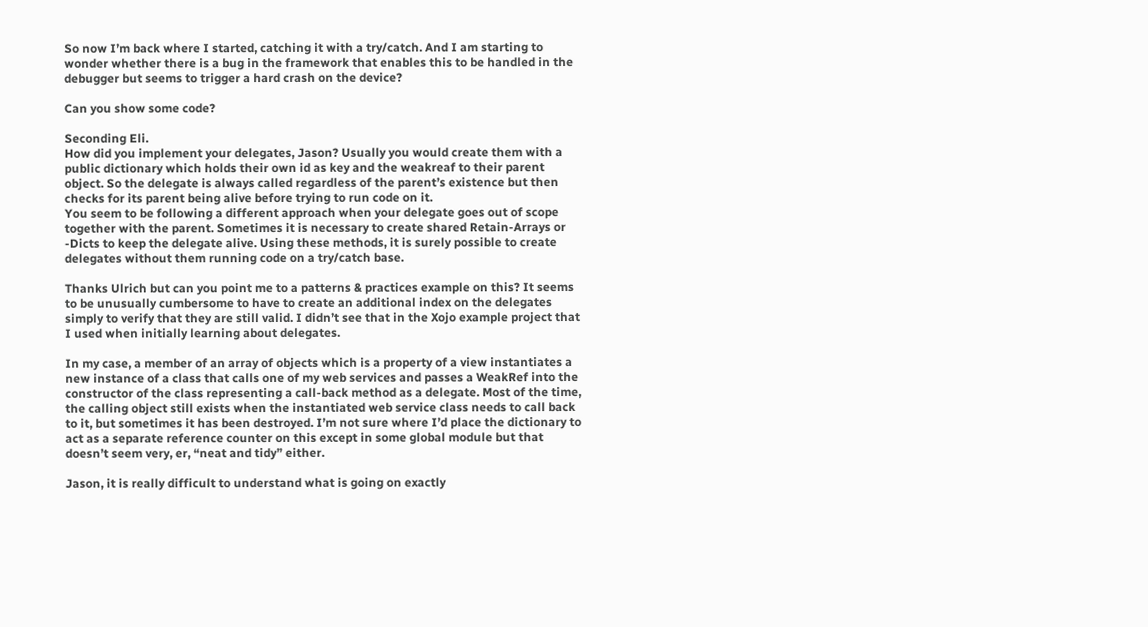So now I’m back where I started, catching it with a try/catch. And I am starting to wonder whether there is a bug in the framework that enables this to be handled in the debugger but seems to trigger a hard crash on the device?

Can you show some code?

Seconding Eli.
How did you implement your delegates, Jason? Usually you would create them with a public dictionary which holds their own id as key and the weakreaf to their parent object. So the delegate is always called regardless of the parent’s existence but then checks for its parent being alive before trying to run code on it.
You seem to be following a different approach when your delegate goes out of scope together with the parent. Sometimes it is necessary to create shared Retain-Arrays or -Dicts to keep the delegate alive. Using these methods, it is surely possible to create delegates without them running code on a try/catch base.

Thanks Ulrich but can you point me to a patterns & practices example on this? It seems to be unusually cumbersome to have to create an additional index on the delegates simply to verify that they are still valid. I didn’t see that in the Xojo example project that I used when initially learning about delegates.

In my case, a member of an array of objects which is a property of a view instantiates a new instance of a class that calls one of my web services and passes a WeakRef into the constructor of the class representing a call-back method as a delegate. Most of the time, the calling object still exists when the instantiated web service class needs to call back to it, but sometimes it has been destroyed. I’m not sure where I’d place the dictionary to act as a separate reference counter on this except in some global module but that doesn’t seem very, er, “neat and tidy” either.

Jason, it is really difficult to understand what is going on exactly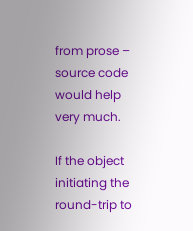from prose – source code would help very much.

If the object initiating the round-trip to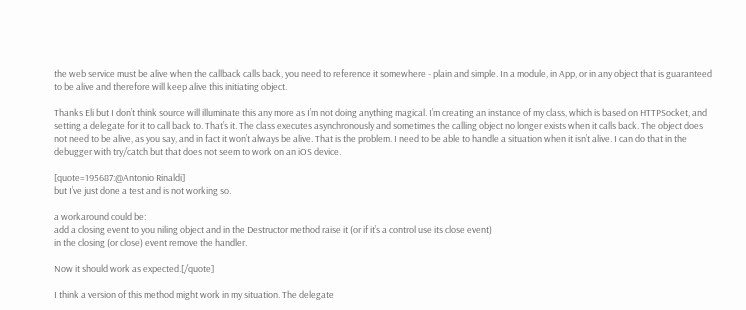the web service must be alive when the callback calls back, you need to reference it somewhere - plain and simple. In a module, in App, or in any object that is guaranteed to be alive and therefore will keep alive this initiating object.

Thanks Eli but I don’t think source will illuminate this any more as I’m not doing anything magical. I’m creating an instance of my class, which is based on HTTPSocket, and setting a delegate for it to call back to. That’s it. The class executes asynchronously and sometimes the calling object no longer exists when it calls back. The object does not need to be alive, as you say, and in fact it won’t always be alive. That is the problem. I need to be able to handle a situation when it isn’t alive. I can do that in the debugger with try/catch but that does not seem to work on an iOS device.

[quote=195687:@Antonio Rinaldi]
but I’ve just done a test and is not working so.

a workaround could be:
add a closing event to you niling object and in the Destructor method raise it (or if it’s a control use its close event)
in the closing (or close) event remove the handler.

Now it should work as expected.[/quote]

I think a version of this method might work in my situation. The delegate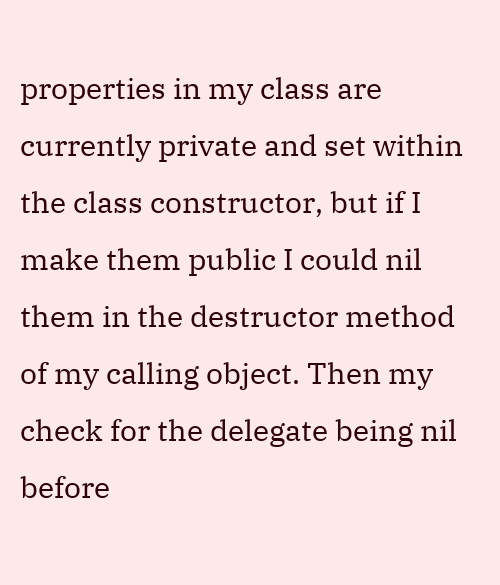properties in my class are currently private and set within the class constructor, but if I make them public I could nil them in the destructor method of my calling object. Then my check for the delegate being nil before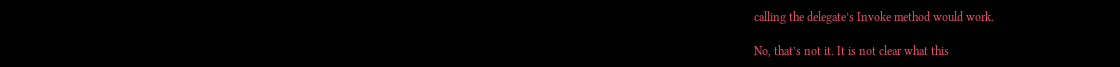calling the delegate’s Invoke method would work.

No, that’s not it. It is not clear what this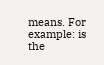means. For example: is the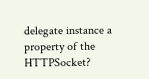delegate instance a property of the HTTPSocket?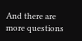And there are more questions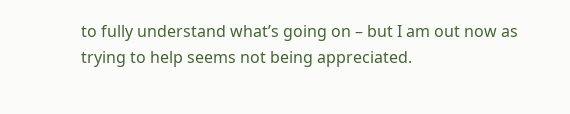to fully understand what’s going on – but I am out now as trying to help seems not being appreciated.